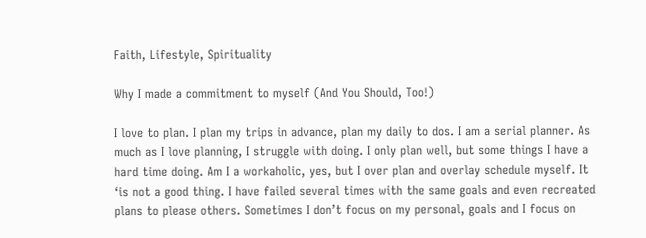Faith, Lifestyle, Spirituality

Why I made a commitment to myself (And You Should, Too!)

I love to plan. I plan my trips in advance, plan my daily to dos. I am a serial planner. As much as I love planning, I struggle with doing. I only plan well, but some things I have a hard time doing. Am I a workaholic, yes, but I over plan and overlay schedule myself. It ‘is not a good thing. I have failed several times with the same goals and even recreated plans to please others. Sometimes I don’t focus on my personal, goals and I focus on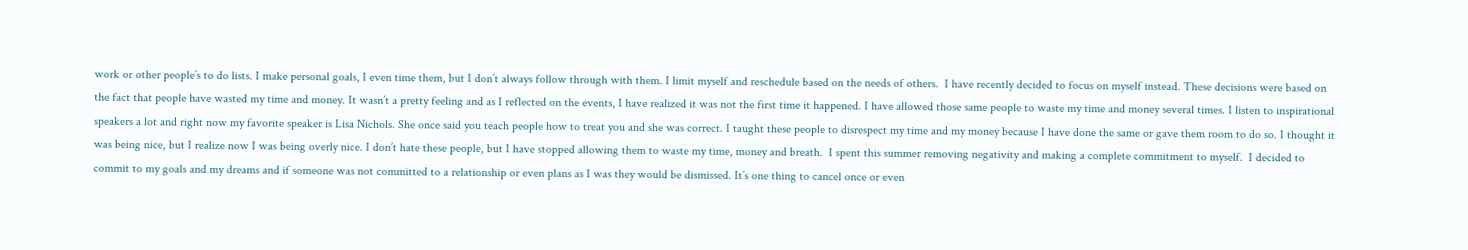work or other people’s to do lists. I make personal goals, I even time them, but I don’t always follow through with them. I limit myself and reschedule based on the needs of others.  I have recently decided to focus on myself instead. These decisions were based on the fact that people have wasted my time and money. It wasn’t a pretty feeling and as I reflected on the events, I have realized it was not the first time it happened. I have allowed those same people to waste my time and money several times. I listen to inspirational speakers a lot and right now my favorite speaker is Lisa Nichols. She once said you teach people how to treat you and she was correct. I taught these people to disrespect my time and my money because I have done the same or gave them room to do so. I thought it was being nice, but I realize now I was being overly nice. I don’t hate these people, but I have stopped allowing them to waste my time, money and breath.  I spent this summer removing negativity and making a complete commitment to myself.  I decided to commit to my goals and my dreams and if someone was not committed to a relationship or even plans as I was they would be dismissed. It’s one thing to cancel once or even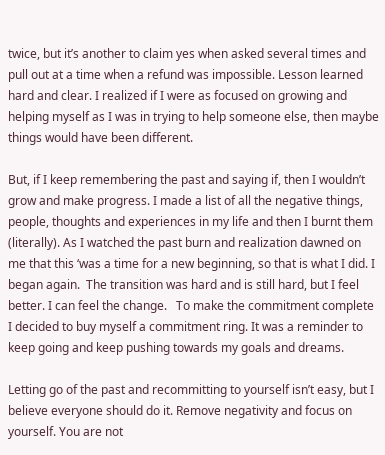twice, but it’s another to claim yes when asked several times and pull out at a time when a refund was impossible. Lesson learned hard and clear. I realized if I were as focused on growing and helping myself as I was in trying to help someone else, then maybe things would have been different.

But, if I keep remembering the past and saying if, then I wouldn’t grow and make progress. I made a list of all the negative things, people, thoughts and experiences in my life and then I burnt them (literally). As I watched the past burn and realization dawned on me that this ‘was a time for a new beginning, so that is what I did. I began again.  The transition was hard and is still hard, but I feel better. I can feel the change.   To make the commitment complete I decided to buy myself a commitment ring. It was a reminder to keep going and keep pushing towards my goals and dreams.

Letting go of the past and recommitting to yourself isn’t easy, but I believe everyone should do it. Remove negativity and focus on yourself. You are not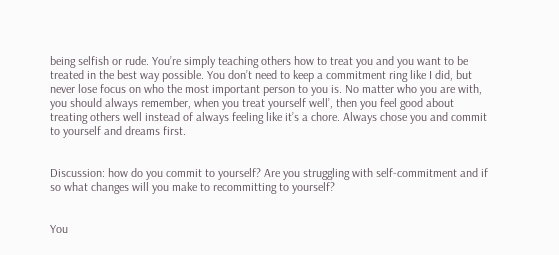being selfish or rude. You’re simply teaching others how to treat you and you want to be treated in the best way possible. You don’t need to keep a commitment ring like I did, but never lose focus on who the most important person to you is. No matter who you are with, you should always remember, when you treat yourself well’, then you feel good about treating others well instead of always feeling like it’s a chore. Always chose you and commit to yourself and dreams first.


Discussion: how do you commit to yourself? Are you struggling with self-commitment and if so what changes will you make to recommitting to yourself?


You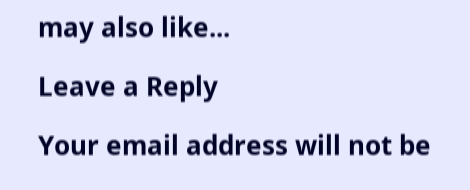may also like...

Leave a Reply

Your email address will not be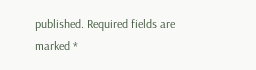published. Required fields are marked *